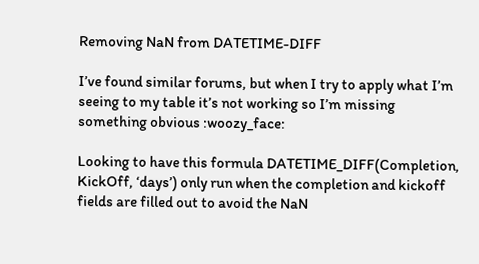Removing NaN from DATETIME-DIFF

I’ve found similar forums, but when I try to apply what I’m seeing to my table it’s not working so I’m missing something obvious :woozy_face:

Looking to have this formula DATETIME_DIFF(Completion, KickOff, ‘days’) only run when the completion and kickoff fields are filled out to avoid the NaN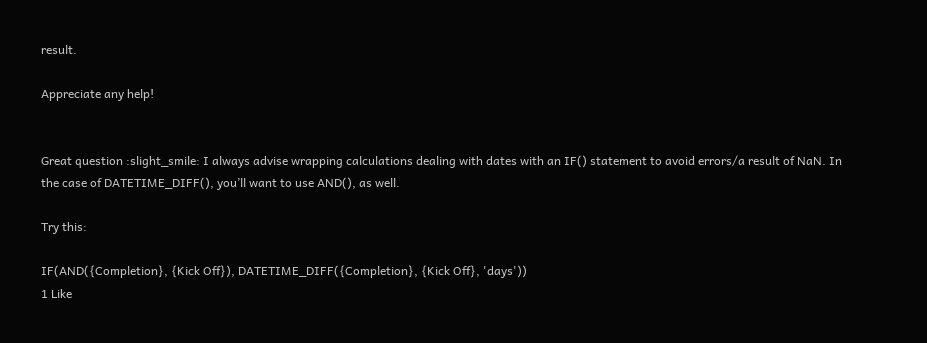result.

Appreciate any help!


Great question :slight_smile: I always advise wrapping calculations dealing with dates with an IF() statement to avoid errors/a result of NaN. In the case of DATETIME_DIFF(), you’ll want to use AND(), as well.

Try this:

IF(AND({Completion}, {Kick Off}), DATETIME_DIFF({Completion}, {Kick Off}, 'days'))
1 Like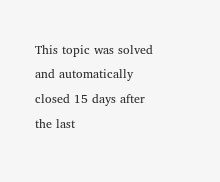This topic was solved and automatically closed 15 days after the last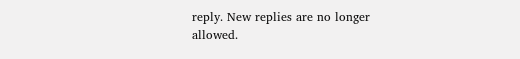reply. New replies are no longer allowed.